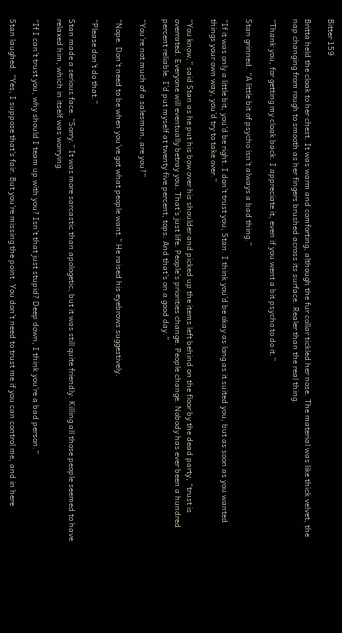Bitter 159

Britta held the cloak to her chest. It was warm and comforting, although the fur collar tickled her nose. The material was like thick velvet, the nap changing from rough to smooth as her fingers brushed across its surface. Realer than the real thing.

“Thank you, for getting my cloak back. I appreciate it, even if you went a bit psycho to do it.”

Stan grinned. “A little bit of psycho isn’t always a bad thing.”

“If it was only a little bit, you’d be right. I don’t trust you, Stan. I think you’d be okay as long as it suited you, but as soon as you wanted things your own way, you’d try to take over.”

“You know,” said Stan as he put his bow over his shoulder and picked up the items left behind on the floor by the dead party, “trust is overrated. Everyone will eventually betray you. That’s just life. People’s priorities change. People change. Nobody has ever been a hundred percent reliable. I’d put myself at twenty five percent, tops. And that’s on a good day.”

“You’re not much of a salesman, are you?”

“Nope. Don’t need to be when you’ve got what people want.” He raised his eyebrows suggestively.

“Please don’t do that.”

Stan made a serious face. “Sorry.” It was more sarcastic than apologetic, but it was still quite friendly. Killing all those people seemed to have relaxed him, which in itself was worrying.

“If I can’t trust you, why should I team up with you? Isn’t that just stupid? Deep down, I think you’re a bad person.”

Stan laughed. “Yes, I suppose that’s fair. But you’re missing the point. You don’t need to trust me if you can control me, and in here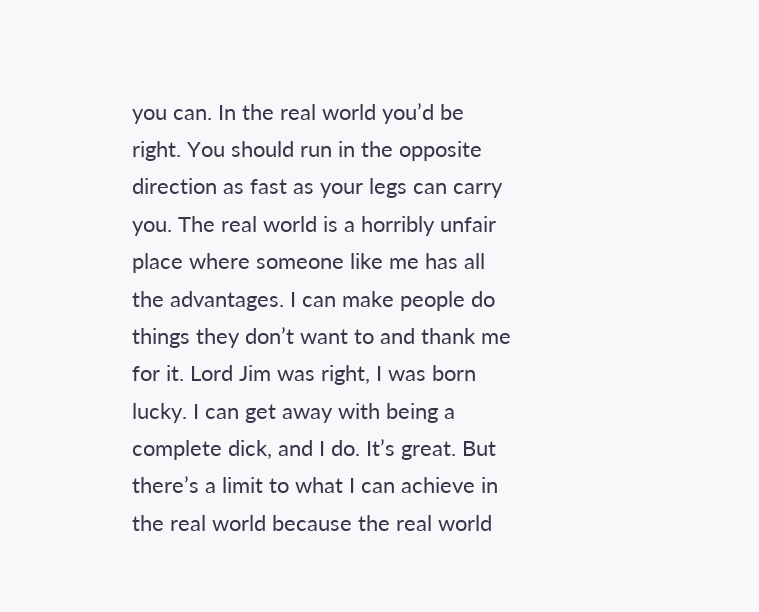you can. In the real world you’d be right. You should run in the opposite direction as fast as your legs can carry you. The real world is a horribly unfair place where someone like me has all the advantages. I can make people do things they don’t want to and thank me for it. Lord Jim was right, I was born lucky. I can get away with being a complete dick, and I do. It’s great. But there’s a limit to what I can achieve in the real world because the real world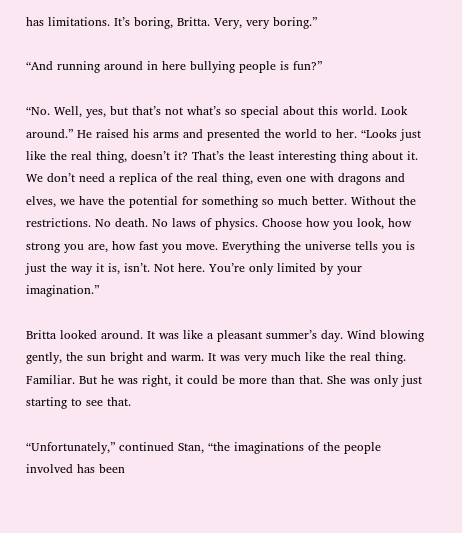has limitations. It’s boring, Britta. Very, very boring.”

“And running around in here bullying people is fun?”

“No. Well, yes, but that’s not what’s so special about this world. Look around.” He raised his arms and presented the world to her. “Looks just like the real thing, doesn’t it? That’s the least interesting thing about it. We don’t need a replica of the real thing, even one with dragons and elves, we have the potential for something so much better. Without the restrictions. No death. No laws of physics. Choose how you look, how strong you are, how fast you move. Everything the universe tells you is just the way it is, isn’t. Not here. You’re only limited by your imagination.”

Britta looked around. It was like a pleasant summer’s day. Wind blowing gently, the sun bright and warm. It was very much like the real thing. Familiar. But he was right, it could be more than that. She was only just starting to see that.

“Unfortunately,” continued Stan, “the imaginations of the people involved has been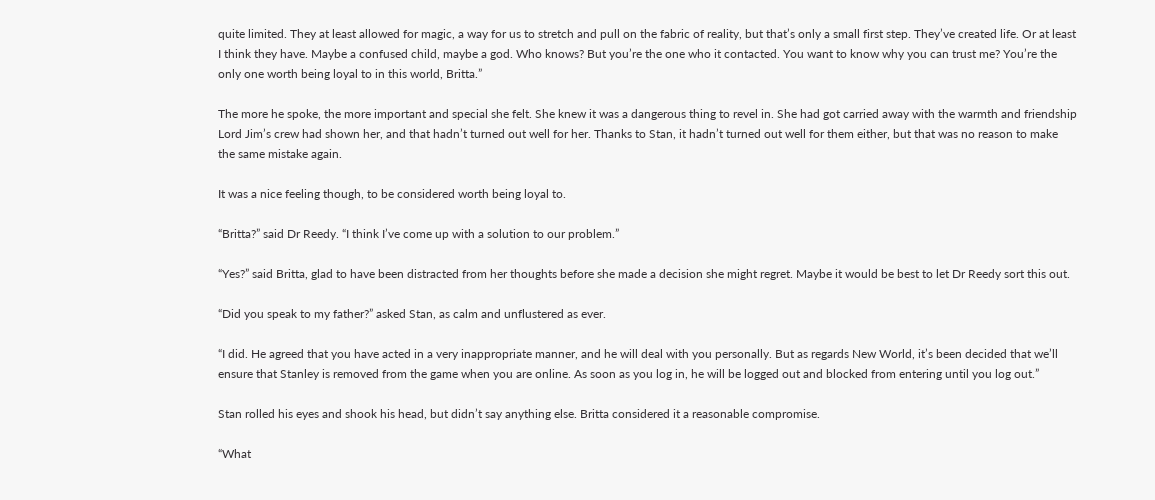quite limited. They at least allowed for magic, a way for us to stretch and pull on the fabric of reality, but that’s only a small first step. They’ve created life. Or at least I think they have. Maybe a confused child, maybe a god. Who knows? But you’re the one who it contacted. You want to know why you can trust me? You’re the only one worth being loyal to in this world, Britta.”

The more he spoke, the more important and special she felt. She knew it was a dangerous thing to revel in. She had got carried away with the warmth and friendship Lord Jim’s crew had shown her, and that hadn’t turned out well for her. Thanks to Stan, it hadn’t turned out well for them either, but that was no reason to make the same mistake again.

It was a nice feeling though, to be considered worth being loyal to.

“Britta?” said Dr Reedy. “I think I’ve come up with a solution to our problem.”

“Yes?” said Britta, glad to have been distracted from her thoughts before she made a decision she might regret. Maybe it would be best to let Dr Reedy sort this out.

“Did you speak to my father?” asked Stan, as calm and unflustered as ever.

“I did. He agreed that you have acted in a very inappropriate manner, and he will deal with you personally. But as regards New World, it’s been decided that we’ll ensure that Stanley is removed from the game when you are online. As soon as you log in, he will be logged out and blocked from entering until you log out.”

Stan rolled his eyes and shook his head, but didn’t say anything else. Britta considered it a reasonable compromise.

“What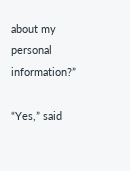about my personal information?”

“Yes,” said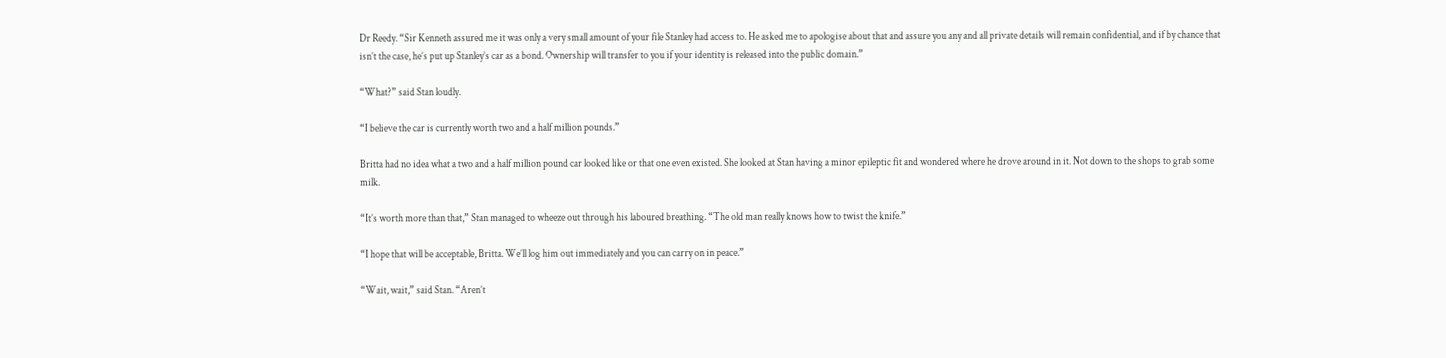Dr Reedy. “Sir Kenneth assured me it was only a very small amount of your file Stanley had access to. He asked me to apologise about that and assure you any and all private details will remain confidential, and if by chance that isn’t the case, he’s put up Stanley’s car as a bond. Ownership will transfer to you if your identity is released into the public domain.”

“What?” said Stan loudly.

“I believe the car is currently worth two and a half million pounds.”

Britta had no idea what a two and a half million pound car looked like or that one even existed. She looked at Stan having a minor epileptic fit and wondered where he drove around in it. Not down to the shops to grab some milk.

“It’s worth more than that,” Stan managed to wheeze out through his laboured breathing. “The old man really knows how to twist the knife.”

“I hope that will be acceptable, Britta. We’ll log him out immediately and you can carry on in peace.”

“Wait, wait,” said Stan. “Aren’t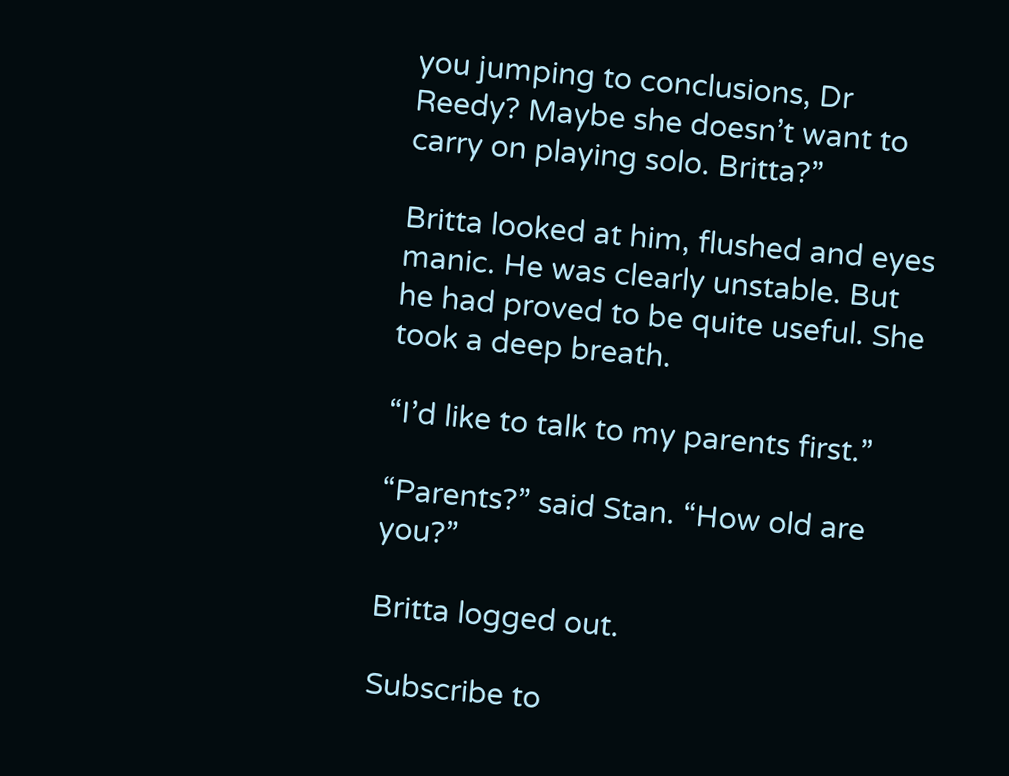you jumping to conclusions, Dr Reedy? Maybe she doesn’t want to carry on playing solo. Britta?”

Britta looked at him, flushed and eyes manic. He was clearly unstable. But he had proved to be quite useful. She took a deep breath.

“I’d like to talk to my parents first.”

“Parents?” said Stan. “How old are you?”

Britta logged out.

Subscribe to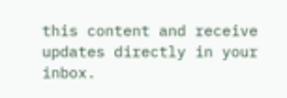this content and receive updates directly in your inbox.